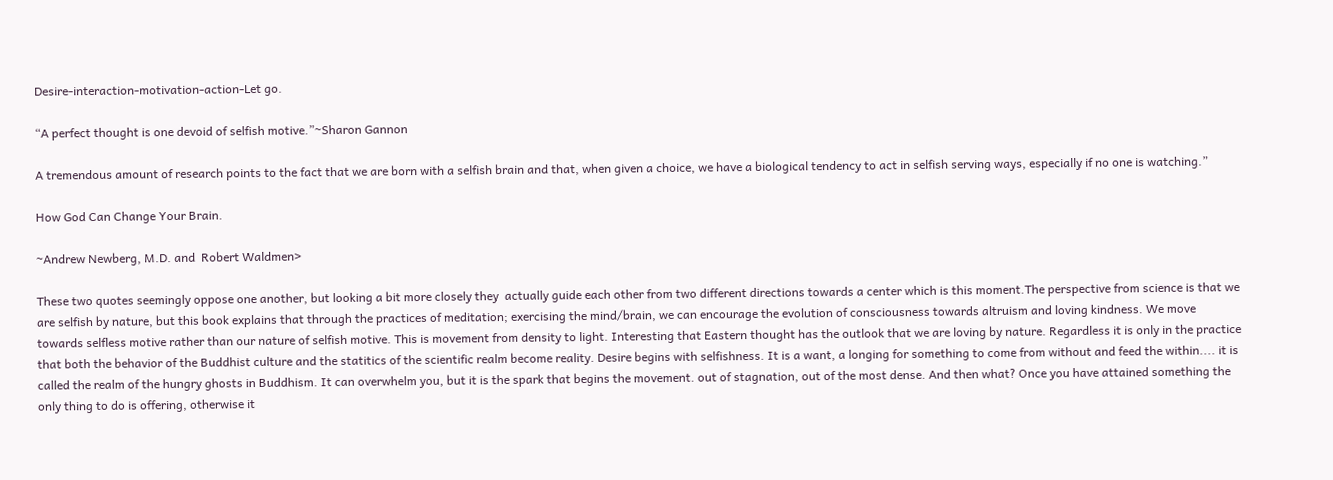Desire-interaction-motivation-action-Let go.

“A perfect thought is one devoid of selfish motive.”~Sharon Gannon

A tremendous amount of research points to the fact that we are born with a selfish brain and that, when given a choice, we have a biological tendency to act in selfish serving ways, especially if no one is watching.”

How God Can Change Your Brain.

~Andrew Newberg, M.D. and  Robert Waldmen>

These two quotes seemingly oppose one another, but looking a bit more closely they  actually guide each other from two different directions towards a center which is this moment.The perspective from science is that we are selfish by nature, but this book explains that through the practices of meditation; exercising the mind/brain, we can encourage the evolution of consciousness towards altruism and loving kindness. We move towards selfless motive rather than our nature of selfish motive. This is movement from density to light. Interesting that Eastern thought has the outlook that we are loving by nature. Regardless it is only in the practice that both the behavior of the Buddhist culture and the statitics of the scientific realm become reality. Desire begins with selfishness. It is a want, a longing for something to come from without and feed the within.... it is called the realm of the hungry ghosts in Buddhism. It can overwhelm you, but it is the spark that begins the movement. out of stagnation, out of the most dense. And then what? Once you have attained something the only thing to do is offering, otherwise it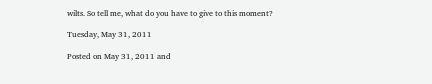wilts. So tell me, what do you have to give to this moment?

Tuesday, May 31, 2011

Posted on May 31, 2011 and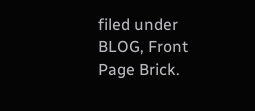filed under BLOG, Front Page Brick.